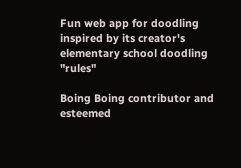Fun web app for doodling inspired by its creator's elementary school doodling "rules"

Boing Boing contributor and esteemed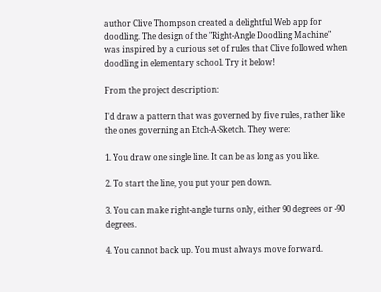author Clive Thompson created a delightful Web app for doodling. The design of the "Right-Angle Doodling Machine" was inspired by a curious set of rules that Clive followed when doodling in elementary school. Try it below!

From the project description:

I'd draw a pattern that was governed by five rules, rather like the ones governing an Etch-A-Sketch. They were:

1. You draw one single line. It can be as long as you like.

2. To start the line, you put your pen down.

3. You can make right-angle turns only, either 90 degrees or -90 degrees.

4. You cannot back up. You must always move forward.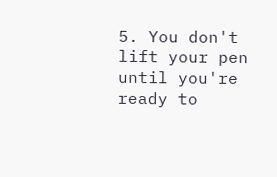5. You don't lift your pen until you're ready to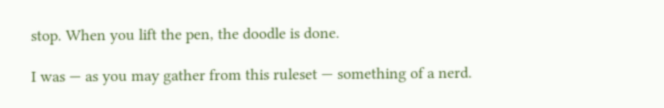stop. When you lift the pen, the doodle is done.

I was — as you may gather from this ruleset — something of a nerd.